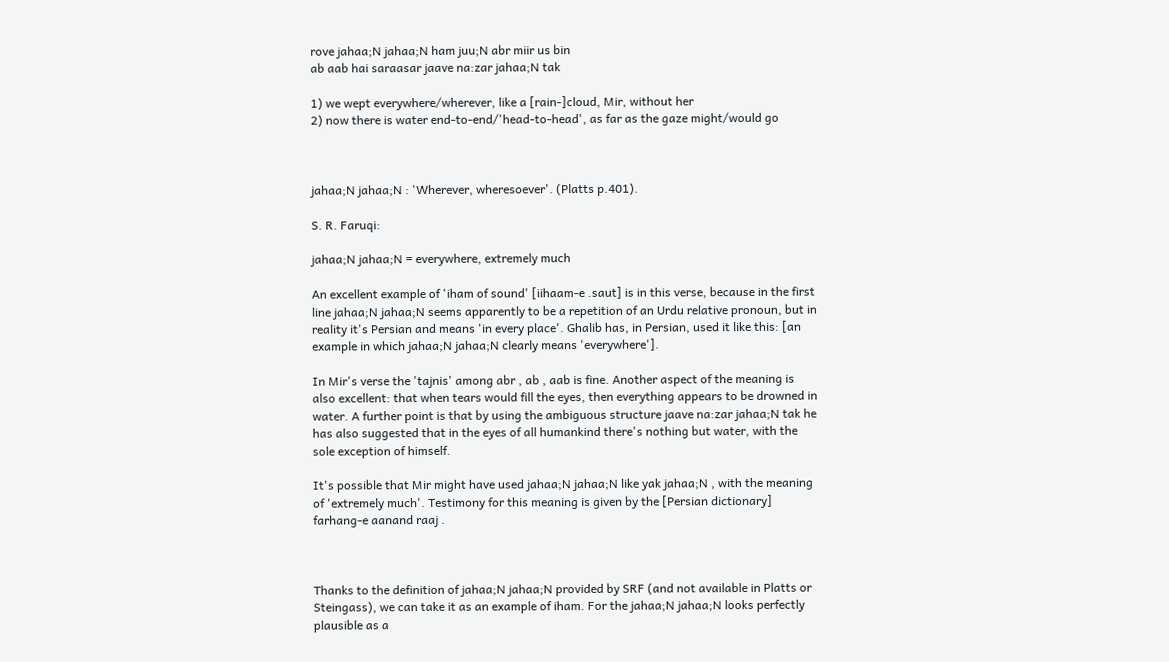rove jahaa;N jahaa;N ham juu;N abr miir us bin
ab aab hai saraasar jaave na:zar jahaa;N tak

1) we wept everywhere/wherever, like a [rain-]cloud, Mir, without her
2) now there is water end-to-end/'head-to-head', as far as the gaze might/would go



jahaa;N jahaa;N : 'Wherever, wheresoever'. (Platts p.401).

S. R. Faruqi:

jahaa;N jahaa;N = everywhere, extremely much

An excellent example of 'iham of sound' [iihaam-e .saut] is in this verse, because in the first line jahaa;N jahaa;N seems apparently to be a repetition of an Urdu relative pronoun, but in reality it's Persian and means 'in every place'. Ghalib has, in Persian, used it like this: [an example in which jahaa;N jahaa;N clearly means 'everywhere'].

In Mir's verse the 'tajnis' among abr , ab , aab is fine. Another aspect of the meaning is also excellent: that when tears would fill the eyes, then everything appears to be drowned in water. A further point is that by using the ambiguous structure jaave na:zar jahaa;N tak he has also suggested that in the eyes of all humankind there's nothing but water, with the sole exception of himself.

It's possible that Mir might have used jahaa;N jahaa;N like yak jahaa;N , with the meaning of 'extremely much'. Testimony for this meaning is given by the [Persian dictionary] farhang-e aanand raaj .



Thanks to the definition of jahaa;N jahaa;N provided by SRF (and not available in Platts or Steingass), we can take it as an example of iham. For the jahaa;N jahaa;N looks perfectly plausible as a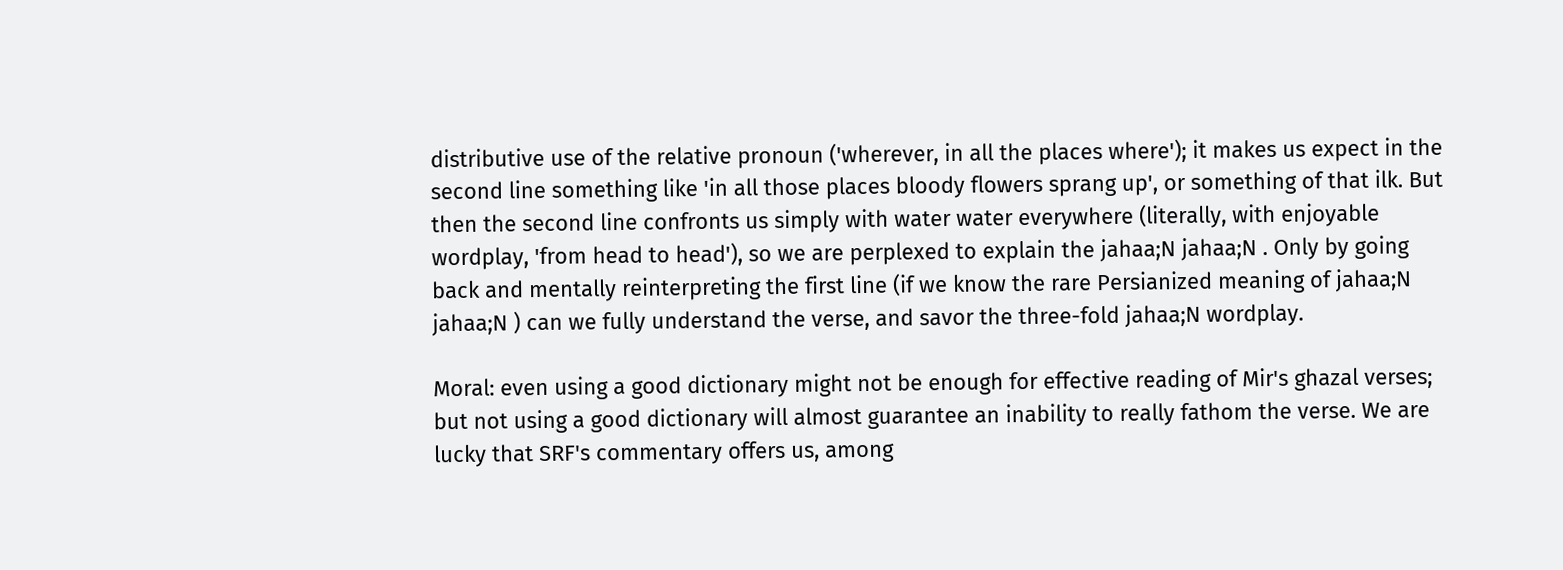distributive use of the relative pronoun ('wherever, in all the places where'); it makes us expect in the second line something like 'in all those places bloody flowers sprang up', or something of that ilk. But then the second line confronts us simply with water water everywhere (literally, with enjoyable wordplay, 'from head to head'), so we are perplexed to explain the jahaa;N jahaa;N . Only by going back and mentally reinterpreting the first line (if we know the rare Persianized meaning of jahaa;N jahaa;N ) can we fully understand the verse, and savor the three-fold jahaa;N wordplay.

Moral: even using a good dictionary might not be enough for effective reading of Mir's ghazal verses; but not using a good dictionary will almost guarantee an inability to really fathom the verse. We are lucky that SRF's commentary offers us, among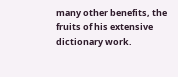many other benefits, the fruits of his extensive dictionary work.